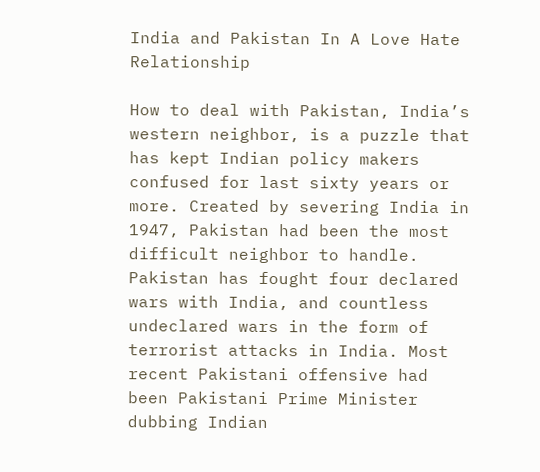India and Pakistan In A Love Hate Relationship

How to deal with Pakistan, India’s western neighbor, is a puzzle that has kept Indian policy makers confused for last sixty years or more. Created by severing India in 1947, Pakistan had been the most difficult neighbor to handle. Pakistan has fought four declared wars with India, and countless undeclared wars in the form of terrorist attacks in India. Most recent Pakistani offensive had been Pakistani Prime Minister dubbing Indian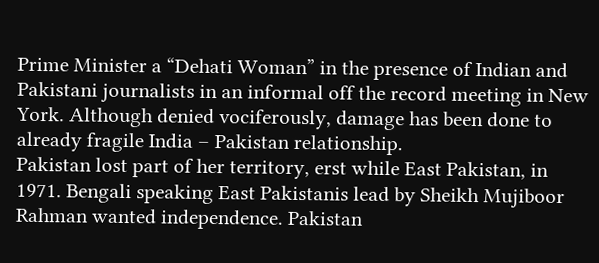Prime Minister a “Dehati Woman” in the presence of Indian and Pakistani journalists in an informal off the record meeting in New York. Although denied vociferously, damage has been done to already fragile India – Pakistan relationship.
Pakistan lost part of her territory, erst while East Pakistan, in 1971. Bengali speaking East Pakistanis lead by Sheikh Mujiboor Rahman wanted independence. Pakistan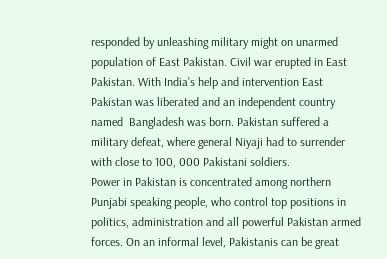responded by unleashing military might on unarmed population of East Pakistan. Civil war erupted in East Pakistan. With India’s help and intervention East Pakistan was liberated and an independent country named  Bangladesh was born. Pakistan suffered a military defeat, where general Niyaji had to surrender with close to 100, 000 Pakistani soldiers.
Power in Pakistan is concentrated among northern Punjabi speaking people, who control top positions in politics, administration and all powerful Pakistan armed forces. On an informal level, Pakistanis can be great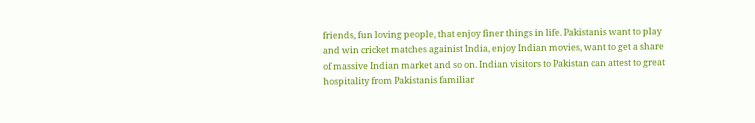friends, fun loving people, that enjoy finer things in life. Pakistanis want to play and win cricket matches againist India, enjoy Indian movies, want to get a share of massive Indian market and so on. Indian visitors to Pakistan can attest to great hospitality from Pakistanis familiar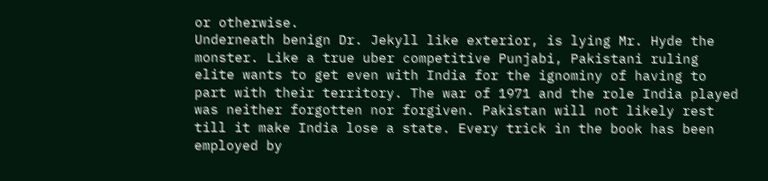or otherwise.
Underneath benign Dr. Jekyll like exterior, is lying Mr. Hyde the monster. Like a true uber competitive Punjabi, Pakistani ruling elite wants to get even with India for the ignominy of having to part with their territory. The war of 1971 and the role India played was neither forgotten nor forgiven. Pakistan will not likely rest till it make India lose a state. Every trick in the book has been employed by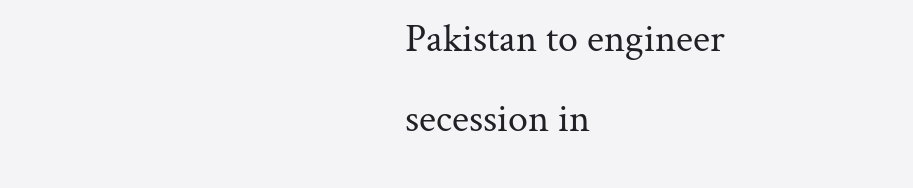Pakistan to engineer secession in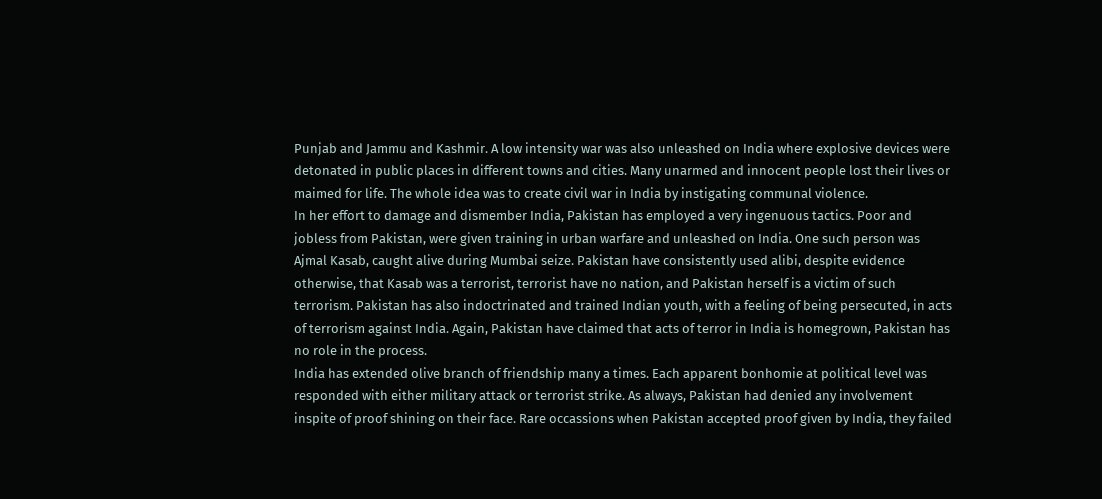Punjab and Jammu and Kashmir. A low intensity war was also unleashed on India where explosive devices were detonated in public places in different towns and cities. Many unarmed and innocent people lost their lives or maimed for life. The whole idea was to create civil war in India by instigating communal violence.
In her effort to damage and dismember India, Pakistan has employed a very ingenuous tactics. Poor and jobless from Pakistan, were given training in urban warfare and unleashed on India. One such person was Ajmal Kasab, caught alive during Mumbai seize. Pakistan have consistently used alibi, despite evidence otherwise, that Kasab was a terrorist, terrorist have no nation, and Pakistan herself is a victim of such terrorism. Pakistan has also indoctrinated and trained Indian youth, with a feeling of being persecuted, in acts of terrorism against India. Again, Pakistan have claimed that acts of terror in India is homegrown, Pakistan has no role in the process.
India has extended olive branch of friendship many a times. Each apparent bonhomie at political level was responded with either military attack or terrorist strike. As always, Pakistan had denied any involvement inspite of proof shining on their face. Rare occassions when Pakistan accepted proof given by India, they failed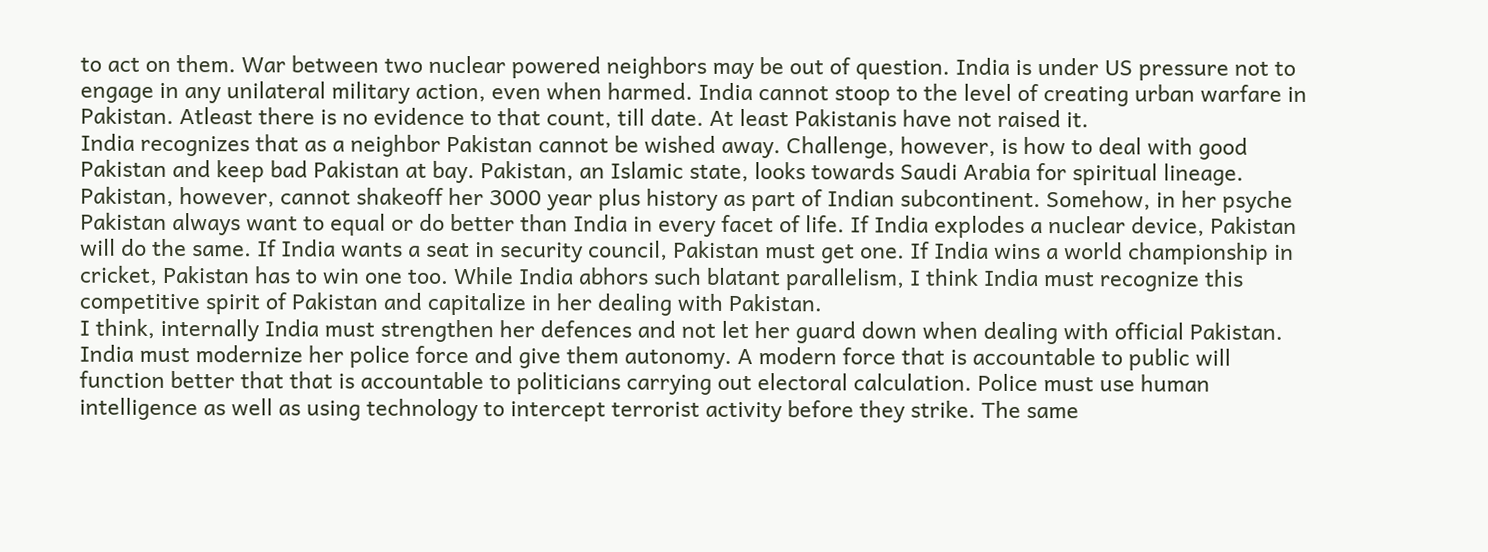to act on them. War between two nuclear powered neighbors may be out of question. India is under US pressure not to engage in any unilateral military action, even when harmed. India cannot stoop to the level of creating urban warfare in Pakistan. Atleast there is no evidence to that count, till date. At least Pakistanis have not raised it.
India recognizes that as a neighbor Pakistan cannot be wished away. Challenge, however, is how to deal with good Pakistan and keep bad Pakistan at bay. Pakistan, an Islamic state, looks towards Saudi Arabia for spiritual lineage. Pakistan, however, cannot shakeoff her 3000 year plus history as part of Indian subcontinent. Somehow, in her psyche Pakistan always want to equal or do better than India in every facet of life. If India explodes a nuclear device, Pakistan will do the same. If India wants a seat in security council, Pakistan must get one. If India wins a world championship in cricket, Pakistan has to win one too. While India abhors such blatant parallelism, I think India must recognize this competitive spirit of Pakistan and capitalize in her dealing with Pakistan.
I think, internally India must strengthen her defences and not let her guard down when dealing with official Pakistan. India must modernize her police force and give them autonomy. A modern force that is accountable to public will function better that that is accountable to politicians carrying out electoral calculation. Police must use human intelligence as well as using technology to intercept terrorist activity before they strike. The same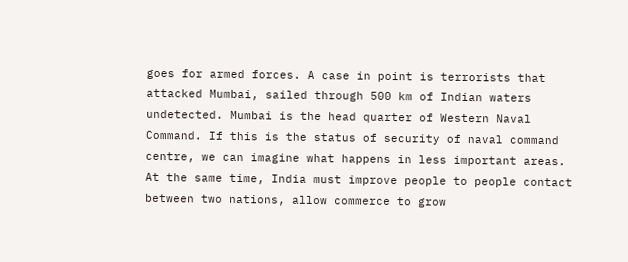goes for armed forces. A case in point is terrorists that attacked Mumbai, sailed through 500 km of Indian waters undetected. Mumbai is the head quarter of Western Naval Command. If this is the status of security of naval command centre, we can imagine what happens in less important areas. At the same time, India must improve people to people contact between two nations, allow commerce to grow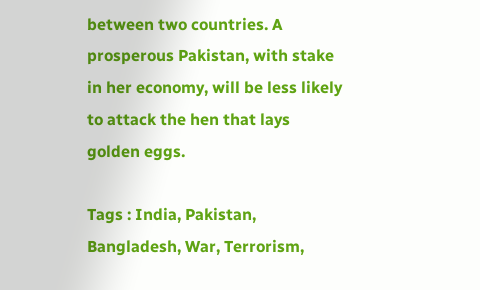between two countries. A prosperous Pakistan, with stake in her economy, will be less likely to attack the hen that lays golden eggs.

Tags : India, Pakistan, Bangladesh, War, Terrorism,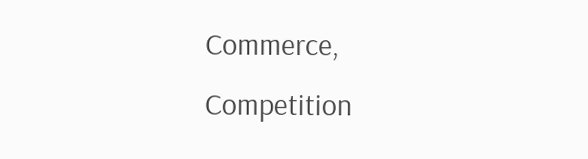Commerce, Competition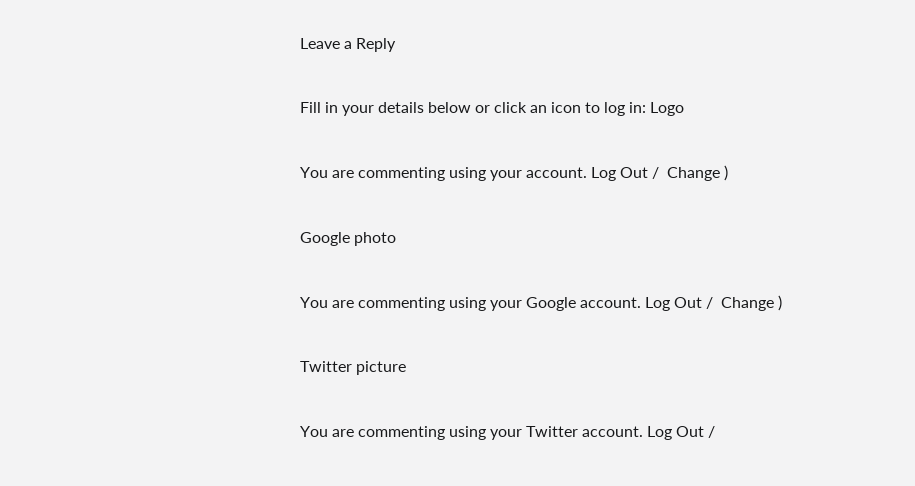Leave a Reply

Fill in your details below or click an icon to log in: Logo

You are commenting using your account. Log Out /  Change )

Google photo

You are commenting using your Google account. Log Out /  Change )

Twitter picture

You are commenting using your Twitter account. Log Out /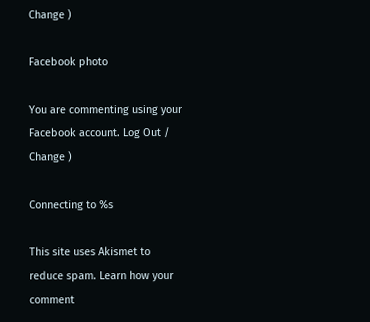Change )

Facebook photo

You are commenting using your Facebook account. Log Out /  Change )

Connecting to %s

This site uses Akismet to reduce spam. Learn how your comment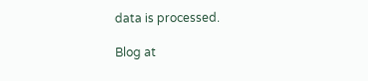data is processed.

Blog at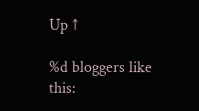Up ↑

%d bloggers like this: